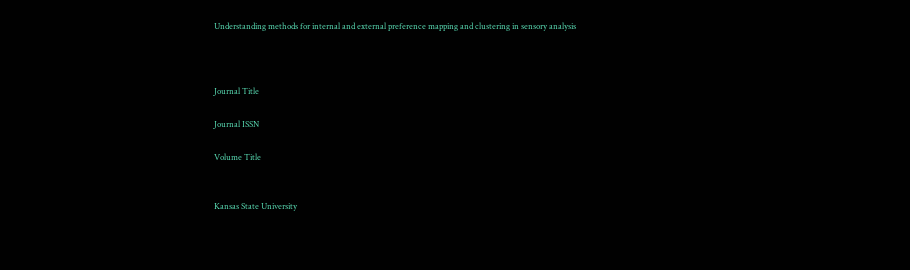Understanding methods for internal and external preference mapping and clustering in sensory analysis



Journal Title

Journal ISSN

Volume Title


Kansas State University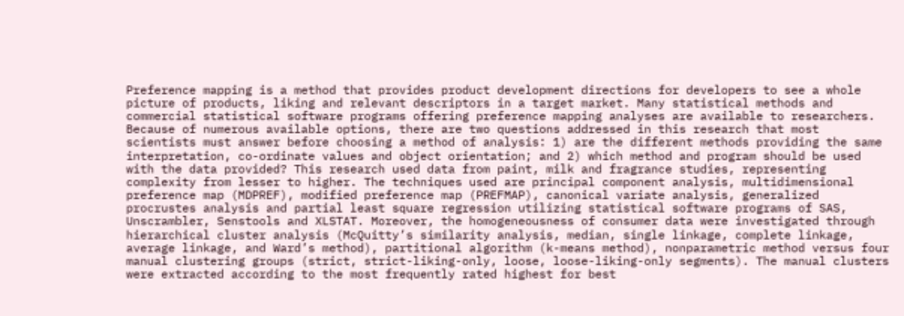Preference mapping is a method that provides product development directions for developers to see a whole picture of products, liking and relevant descriptors in a target market. Many statistical methods and commercial statistical software programs offering preference mapping analyses are available to researchers. Because of numerous available options, there are two questions addressed in this research that most scientists must answer before choosing a method of analysis: 1) are the different methods providing the same interpretation, co-ordinate values and object orientation; and 2) which method and program should be used with the data provided? This research used data from paint, milk and fragrance studies, representing complexity from lesser to higher. The techniques used are principal component analysis, multidimensional preference map (MDPREF), modified preference map (PREFMAP), canonical variate analysis, generalized procrustes analysis and partial least square regression utilizing statistical software programs of SAS, Unscrambler, Senstools and XLSTAT. Moreover, the homogeneousness of consumer data were investigated through hierarchical cluster analysis (McQuitty’s similarity analysis, median, single linkage, complete linkage, average linkage, and Ward’s method), partitional algorithm (k-means method), nonparametric method versus four manual clustering groups (strict, strict-liking-only, loose, loose-liking-only segments). The manual clusters were extracted according to the most frequently rated highest for best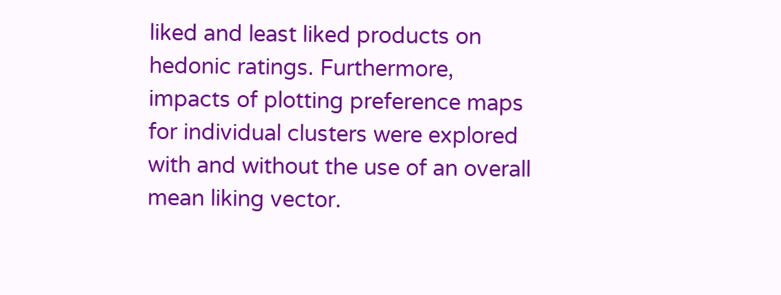liked and least liked products on hedonic ratings. Furthermore, impacts of plotting preference maps for individual clusters were explored with and without the use of an overall mean liking vector.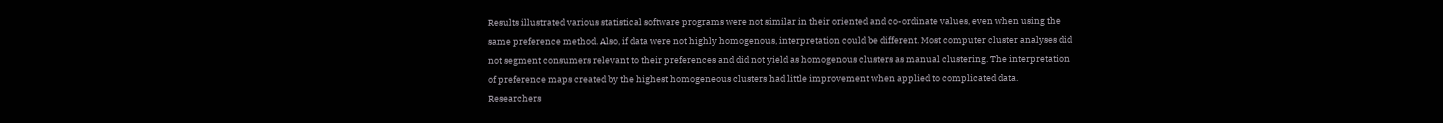Results illustrated various statistical software programs were not similar in their oriented and co-ordinate values, even when using the same preference method. Also, if data were not highly homogenous, interpretation could be different. Most computer cluster analyses did not segment consumers relevant to their preferences and did not yield as homogenous clusters as manual clustering. The interpretation of preference maps created by the highest homogeneous clusters had little improvement when applied to complicated data. Researchers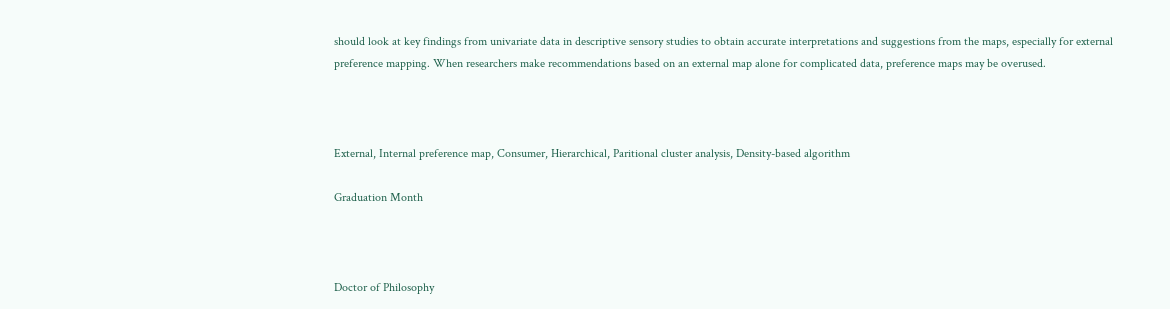should look at key findings from univariate data in descriptive sensory studies to obtain accurate interpretations and suggestions from the maps, especially for external preference mapping. When researchers make recommendations based on an external map alone for complicated data, preference maps may be overused.



External, Internal preference map, Consumer, Hierarchical, Paritional cluster analysis, Density-based algorithm

Graduation Month



Doctor of Philosophy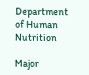Department of Human Nutrition

Major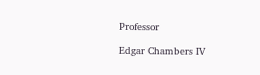Professor

Edgar Chambers IV